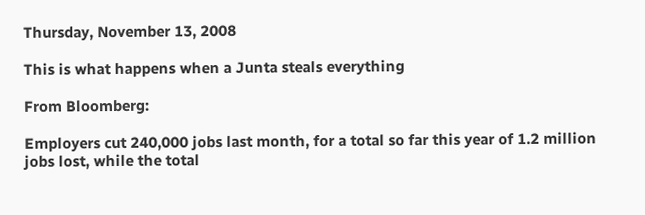Thursday, November 13, 2008

This is what happens when a Junta steals everything

From Bloomberg:

Employers cut 240,000 jobs last month, for a total so far this year of 1.2 million jobs lost, while the total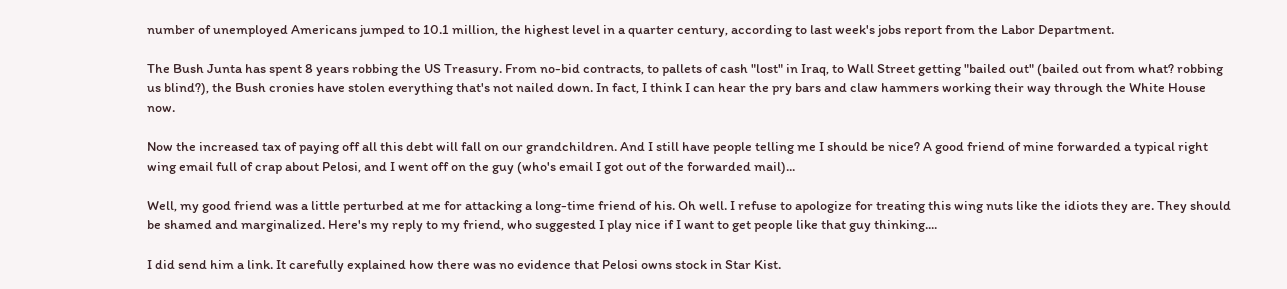number of unemployed Americans jumped to 10.1 million, the highest level in a quarter century, according to last week's jobs report from the Labor Department.

The Bush Junta has spent 8 years robbing the US Treasury. From no-bid contracts, to pallets of cash "lost" in Iraq, to Wall Street getting "bailed out" (bailed out from what? robbing us blind?), the Bush cronies have stolen everything that's not nailed down. In fact, I think I can hear the pry bars and claw hammers working their way through the White House now.

Now the increased tax of paying off all this debt will fall on our grandchildren. And I still have people telling me I should be nice? A good friend of mine forwarded a typical right wing email full of crap about Pelosi, and I went off on the guy (who's email I got out of the forwarded mail)...

Well, my good friend was a little perturbed at me for attacking a long-time friend of his. Oh well. I refuse to apologize for treating this wing nuts like the idiots they are. They should be shamed and marginalized. Here's my reply to my friend, who suggested I play nice if I want to get people like that guy thinking....

I did send him a link. It carefully explained how there was no evidence that Pelosi owns stock in Star Kist.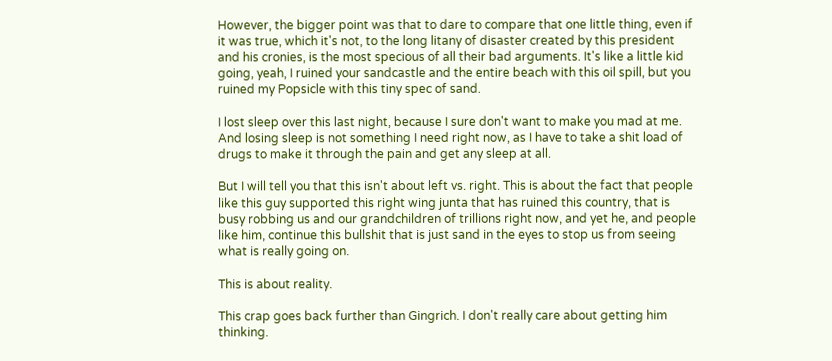However, the bigger point was that to dare to compare that one little thing, even if it was true, which it's not, to the long litany of disaster created by this president and his cronies, is the most specious of all their bad arguments. It's like a little kid going, yeah, I ruined your sandcastle and the entire beach with this oil spill, but you ruined my Popsicle with this tiny spec of sand.

I lost sleep over this last night, because I sure don't want to make you mad at me. And losing sleep is not something I need right now, as I have to take a shit load of drugs to make it through the pain and get any sleep at all.

But I will tell you that this isn't about left vs. right. This is about the fact that people like this guy supported this right wing junta that has ruined this country, that is busy robbing us and our grandchildren of trillions right now, and yet he, and people like him, continue this bullshit that is just sand in the eyes to stop us from seeing what is really going on.

This is about reality.

This crap goes back further than Gingrich. I don't really care about getting him thinking.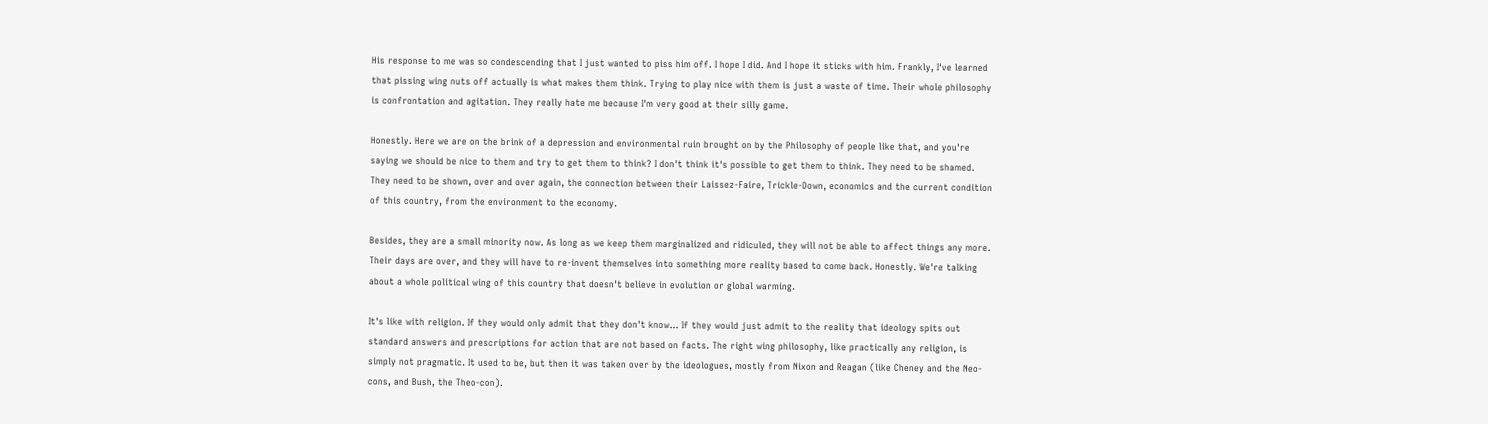His response to me was so condescending that I just wanted to piss him off. I hope I did. And I hope it sticks with him. Frankly, I've learned that pissing wing nuts off actually is what makes them think. Trying to play nice with them is just a waste of time. Their whole philosophy is confrontation and agitation. They really hate me because I'm very good at their silly game.

Honestly. Here we are on the brink of a depression and environmental ruin brought on by the Philosophy of people like that, and you're saying we should be nice to them and try to get them to think? I don't think it's possible to get them to think. They need to be shamed. They need to be shown, over and over again, the connection between their Laissez-Faire, Trickle-Down, economics and the current condition of this country, from the environment to the economy.

Besides, they are a small minority now. As long as we keep them marginalized and ridiculed, they will not be able to affect things any more. Their days are over, and they will have to re-invent themselves into something more reality based to come back. Honestly. We're talking about a whole political wing of this country that doesn't believe in evolution or global warming.

It's like with religion. If they would only admit that they don't know... If they would just admit to the reality that ideology spits out standard answers and prescriptions for action that are not based on facts. The right wing philosophy, like practically any religion, is simply not pragmatic. It used to be, but then it was taken over by the ideologues, mostly from Nixon and Reagan (like Cheney and the Neo-cons, and Bush, the Theo-con).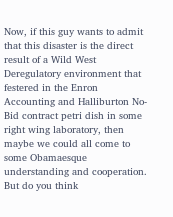Now, if this guy wants to admit that this disaster is the direct result of a Wild West Deregulatory environment that festered in the Enron Accounting and Halliburton No-Bid contract petri dish in some right wing laboratory, then maybe we could all come to some Obamaesque understanding and cooperation. But do you think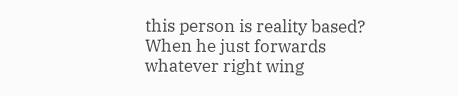this person is reality based? When he just forwards whatever right wing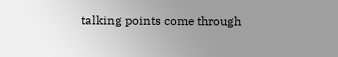talking points come through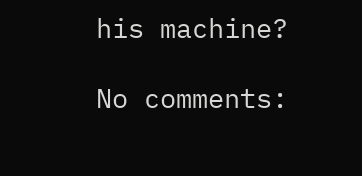his machine?

No comments: